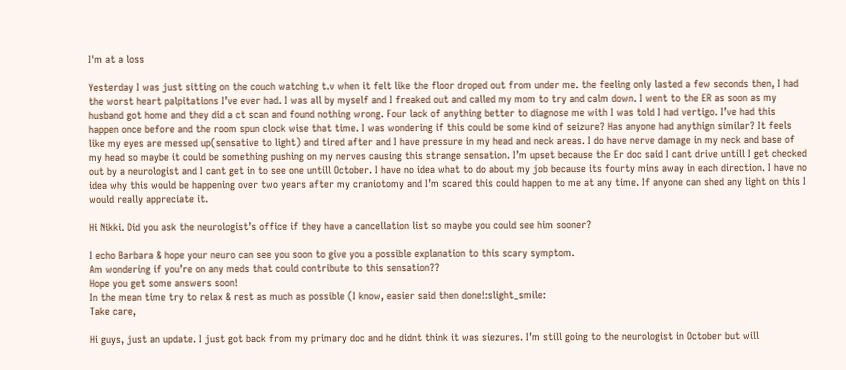I'm at a loss

Yesterday I was just sitting on the couch watching t.v when it felt like the floor droped out from under me. the feeling only lasted a few seconds then, I had the worst heart palpitations I’ve ever had. I was all by myself and I freaked out and called my mom to try and calm down. I went to the ER as soon as my husband got home and they did a ct scan and found nothing wrong. Four lack of anything better to diagnose me with I was told I had vertigo. I’ve had this happen once before and the room spun clock wise that time. I was wondering if this could be some kind of seizure? Has anyone had anythign similar? It feels like my eyes are messed up(sensative to light) and tired after and I have pressure in my head and neck areas. I do have nerve damage in my neck and base of my head so maybe it could be something pushing on my nerves causing this strange sensation. I’m upset because the Er doc said I cant drive untill I get checked out by a neurologist and I cant get in to see one untill October. I have no idea what to do about my job because its fourty mins away in each direction. I have no idea why this would be happening over two years after my craniotomy and I’m scared this could happen to me at any time. If anyone can shed any light on this I would really appreciate it.

Hi Nikki. Did you ask the neurologist’s office if they have a cancellation list so maybe you could see him sooner?

I echo Barbara & hope your neuro can see you soon to give you a possible explanation to this scary symptom.
Am wondering if you’re on any meds that could contribute to this sensation??
Hope you get some answers soon!
In the mean time try to relax & rest as much as possible (I know, easier said then done!:slight_smile:
Take care,

Hi guys, just an update. I just got back from my primary doc and he didnt think it was siezures. I’m still going to the neurologist in October but will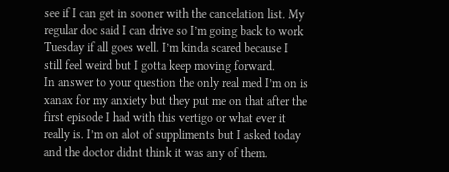see if I can get in sooner with the cancelation list. My regular doc said I can drive so I’m going back to work Tuesday if all goes well. I’m kinda scared because I still feel weird but I gotta keep moving forward.
In answer to your question the only real med I’m on is xanax for my anxiety but they put me on that after the first episode I had with this vertigo or what ever it really is. I’m on alot of suppliments but I asked today and the doctor didnt think it was any of them.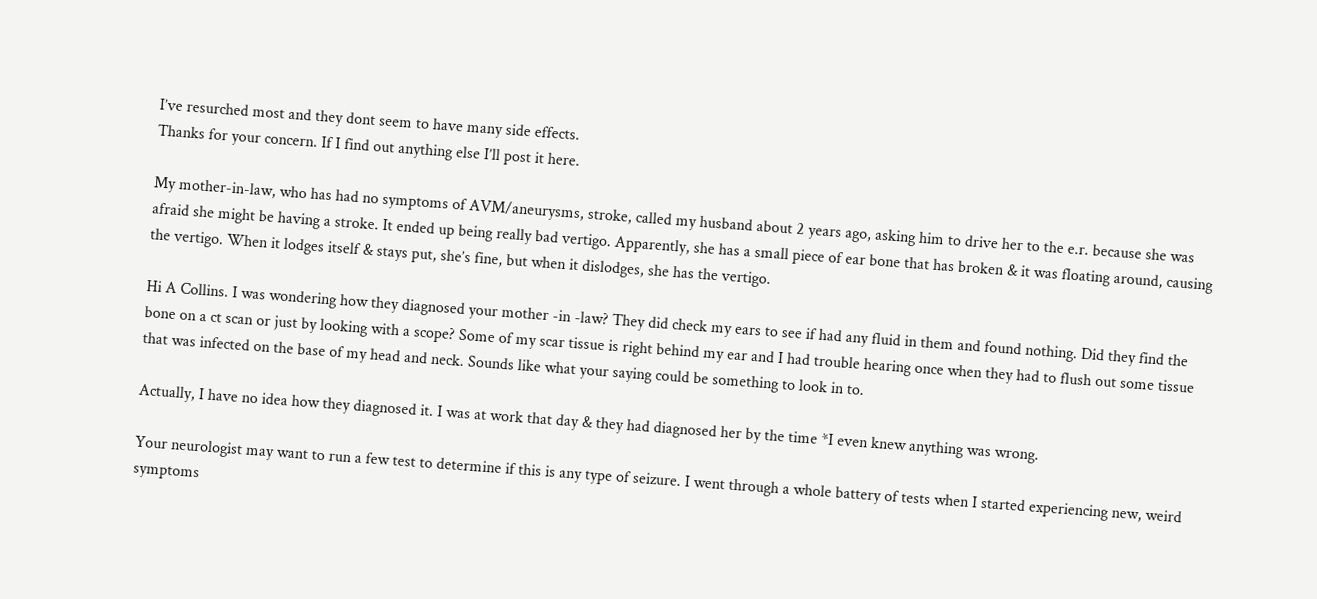I’ve resurched most and they dont seem to have many side effects.
Thanks for your concern. If I find out anything else I’ll post it here.

My mother-in-law, who has had no symptoms of AVM/aneurysms, stroke, called my husband about 2 years ago, asking him to drive her to the e.r. because she was afraid she might be having a stroke. It ended up being really bad vertigo. Apparently, she has a small piece of ear bone that has broken & it was floating around, causing the vertigo. When it lodges itself & stays put, she’s fine, but when it dislodges, she has the vertigo.

Hi A Collins. I was wondering how they diagnosed your mother -in -law? They did check my ears to see if had any fluid in them and found nothing. Did they find the bone on a ct scan or just by looking with a scope? Some of my scar tissue is right behind my ear and I had trouble hearing once when they had to flush out some tissue that was infected on the base of my head and neck. Sounds like what your saying could be something to look in to.

Actually, I have no idea how they diagnosed it. I was at work that day & they had diagnosed her by the time *I even knew anything was wrong.

Your neurologist may want to run a few test to determine if this is any type of seizure. I went through a whole battery of tests when I started experiencing new, weird symptoms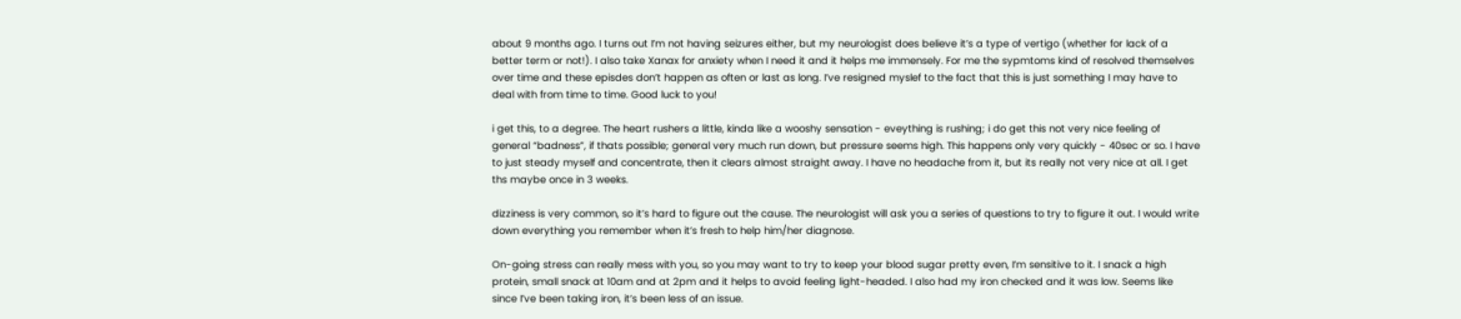about 9 months ago. I turns out I’m not having seizures either, but my neurologist does believe it’s a type of vertigo (whether for lack of a better term or not!). I also take Xanax for anxiety when I need it and it helps me immensely. For me the sypmtoms kind of resolved themselves over time and these episdes don’t happen as often or last as long. I’ve resigned myslef to the fact that this is just something I may have to deal with from time to time. Good luck to you!

i get this, to a degree. The heart rushers a little, kinda like a wooshy sensation - eveything is rushing; i do get this not very nice feeling of general “badness”, if thats possible; general very much run down, but pressure seems high. This happens only very quickly - 40sec or so. I have to just steady myself and concentrate, then it clears almost straight away. I have no headache from it, but its really not very nice at all. I get ths maybe once in 3 weeks.

dizziness is very common, so it’s hard to figure out the cause. The neurologist will ask you a series of questions to try to figure it out. I would write down everything you remember when it’s fresh to help him/her diagnose.

On-going stress can really mess with you, so you may want to try to keep your blood sugar pretty even, I’m sensitive to it. I snack a high protein, small snack at 10am and at 2pm and it helps to avoid feeling light-headed. I also had my iron checked and it was low. Seems like since I’ve been taking iron, it’s been less of an issue.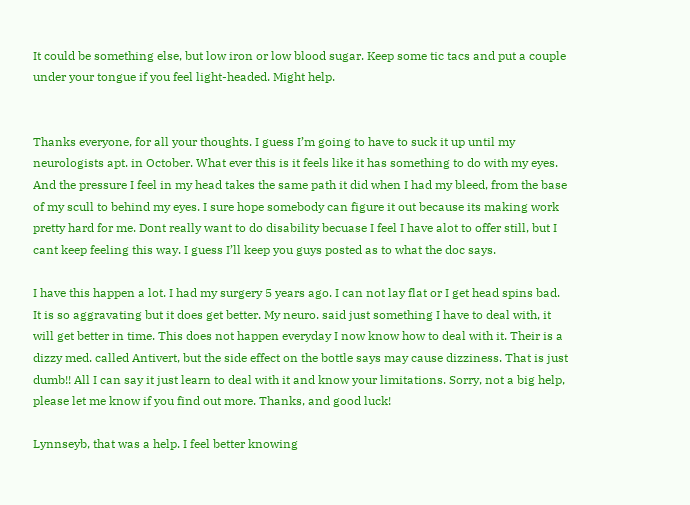It could be something else, but low iron or low blood sugar. Keep some tic tacs and put a couple under your tongue if you feel light-headed. Might help.


Thanks everyone, for all your thoughts. I guess I’m going to have to suck it up until my neurologists apt. in October. What ever this is it feels like it has something to do with my eyes. And the pressure I feel in my head takes the same path it did when I had my bleed, from the base of my scull to behind my eyes. I sure hope somebody can figure it out because its making work pretty hard for me. Dont really want to do disability becuase I feel I have alot to offer still, but I cant keep feeling this way. I guess I’ll keep you guys posted as to what the doc says.

I have this happen a lot. I had my surgery 5 years ago. I can not lay flat or I get head spins bad. It is so aggravating but it does get better. My neuro. said just something I have to deal with, it will get better in time. This does not happen everyday I now know how to deal with it. Their is a dizzy med. called Antivert, but the side effect on the bottle says may cause dizziness. That is just dumb!! All I can say it just learn to deal with it and know your limitations. Sorry, not a big help, please let me know if you find out more. Thanks, and good luck!

Lynnseyb, that was a help. I feel better knowing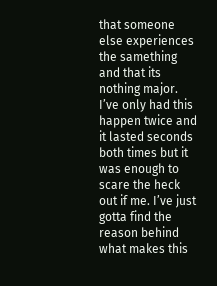that someone else experiences the samething and that its nothing major. I’ve only had this happen twice and it lasted seconds both times but it was enough to scare the heck out if me. I’ve just gotta find the reason behind what makes this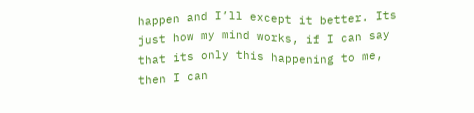happen and I’ll except it better. Its just how my mind works, if I can say that its only this happening to me, then I can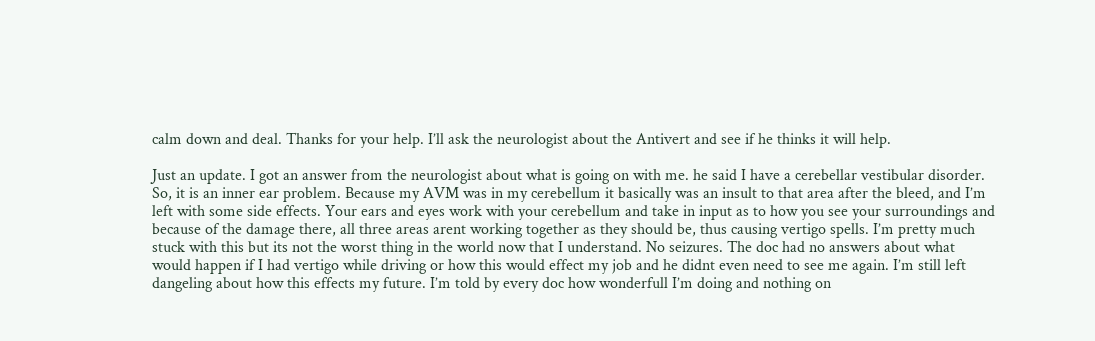calm down and deal. Thanks for your help. I’ll ask the neurologist about the Antivert and see if he thinks it will help.

Just an update. I got an answer from the neurologist about what is going on with me. he said I have a cerebellar vestibular disorder. So, it is an inner ear problem. Because my AVM was in my cerebellum it basically was an insult to that area after the bleed, and I’m left with some side effects. Your ears and eyes work with your cerebellum and take in input as to how you see your surroundings and because of the damage there, all three areas arent working together as they should be, thus causing vertigo spells. I’m pretty much stuck with this but its not the worst thing in the world now that I understand. No seizures. The doc had no answers about what would happen if I had vertigo while driving or how this would effect my job and he didnt even need to see me again. I’m still left dangeling about how this effects my future. I’m told by every doc how wonderfull I’m doing and nothing on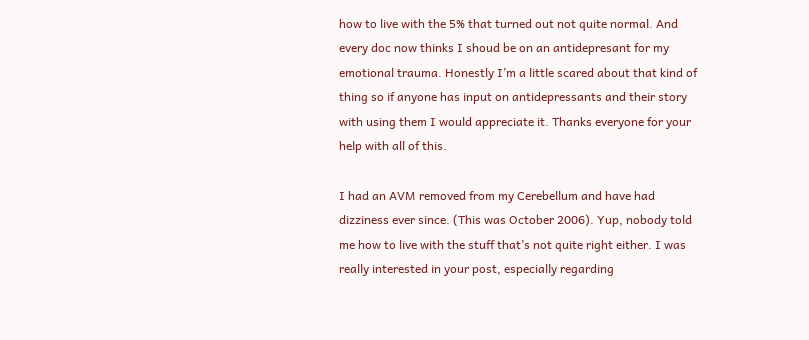how to live with the 5% that turned out not quite normal. And every doc now thinks I shoud be on an antidepresant for my emotional trauma. Honestly I’m a little scared about that kind of thing so if anyone has input on antidepressants and their story with using them I would appreciate it. Thanks everyone for your help with all of this.

I had an AVM removed from my Cerebellum and have had dizziness ever since. (This was October 2006). Yup, nobody told me how to live with the stuff that’s not quite right either. I was really interested in your post, especially regarding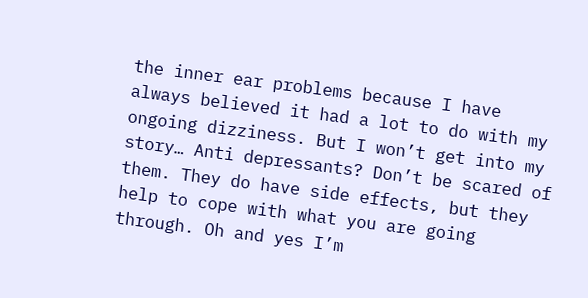the inner ear problems because I have always believed it had a lot to do with my ongoing dizziness. But I won’t get into my story… Anti depressants? Don’t be scared of them. They do have side effects, but they help to cope with what you are going through. Oh and yes I’m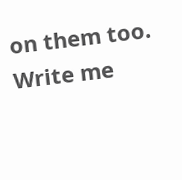on them too. Write me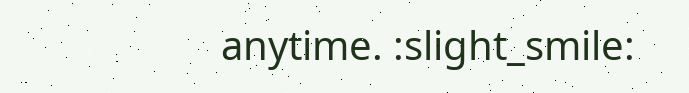anytime. :slight_smile: